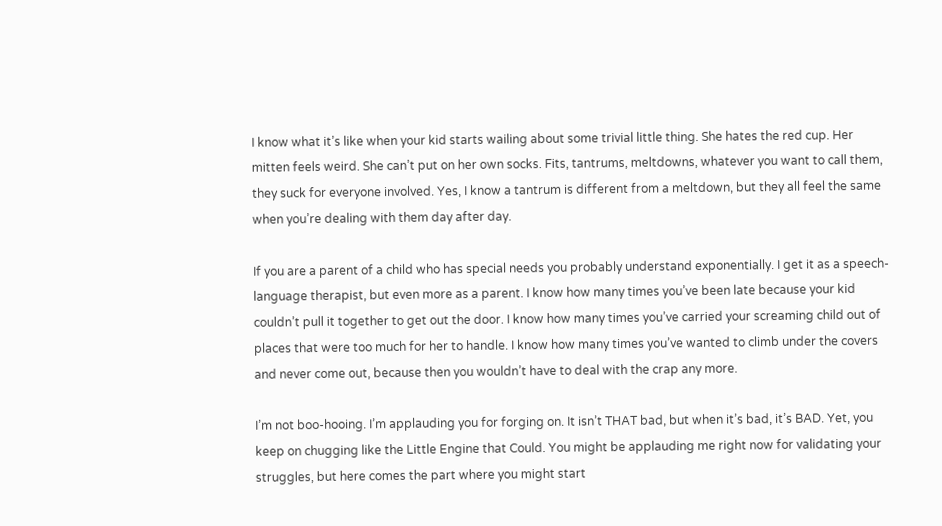I know what it’s like when your kid starts wailing about some trivial little thing. She hates the red cup. Her mitten feels weird. She can’t put on her own socks. Fits, tantrums, meltdowns, whatever you want to call them, they suck for everyone involved. Yes, I know a tantrum is different from a meltdown, but they all feel the same when you’re dealing with them day after day.

If you are a parent of a child who has special needs you probably understand exponentially. I get it as a speech-language therapist, but even more as a parent. I know how many times you’ve been late because your kid couldn’t pull it together to get out the door. I know how many times you’ve carried your screaming child out of places that were too much for her to handle. I know how many times you’ve wanted to climb under the covers and never come out, because then you wouldn’t have to deal with the crap any more.

I’m not boo-hooing. I’m applauding you for forging on. It isn’t THAT bad, but when it’s bad, it’s BAD. Yet, you keep on chugging like the Little Engine that Could. You might be applauding me right now for validating your struggles, but here comes the part where you might start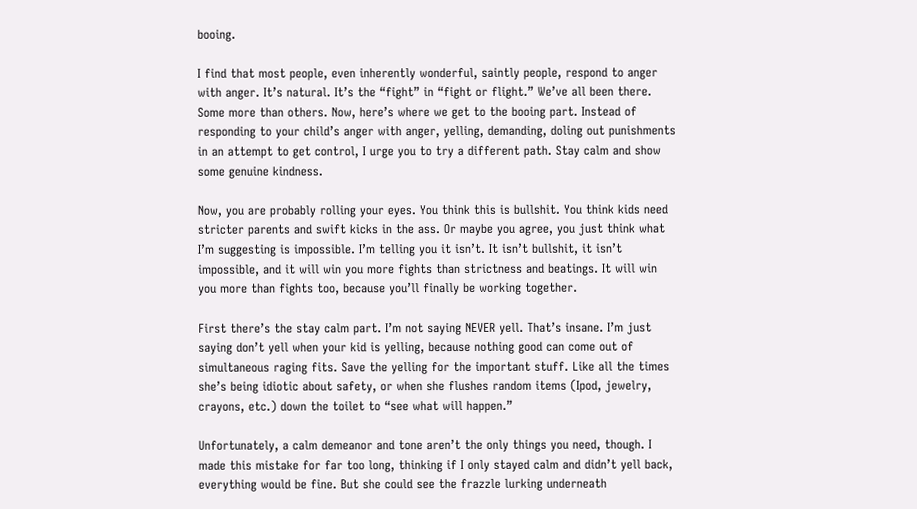booing.

I find that most people, even inherently wonderful, saintly people, respond to anger with anger. It’s natural. It’s the “fight” in “fight or flight.” We’ve all been there. Some more than others. Now, here’s where we get to the booing part. Instead of responding to your child’s anger with anger, yelling, demanding, doling out punishments in an attempt to get control, I urge you to try a different path. Stay calm and show some genuine kindness.

Now, you are probably rolling your eyes. You think this is bullshit. You think kids need stricter parents and swift kicks in the ass. Or maybe you agree, you just think what I’m suggesting is impossible. I’m telling you it isn’t. It isn’t bullshit, it isn’t impossible, and it will win you more fights than strictness and beatings. It will win you more than fights too, because you’ll finally be working together.

First there’s the stay calm part. I’m not saying NEVER yell. That’s insane. I’m just saying don’t yell when your kid is yelling, because nothing good can come out of simultaneous raging fits. Save the yelling for the important stuff. Like all the times she’s being idiotic about safety, or when she flushes random items (Ipod, jewelry, crayons, etc.) down the toilet to “see what will happen.”

Unfortunately, a calm demeanor and tone aren’t the only things you need, though. I made this mistake for far too long, thinking if I only stayed calm and didn’t yell back, everything would be fine. But she could see the frazzle lurking underneath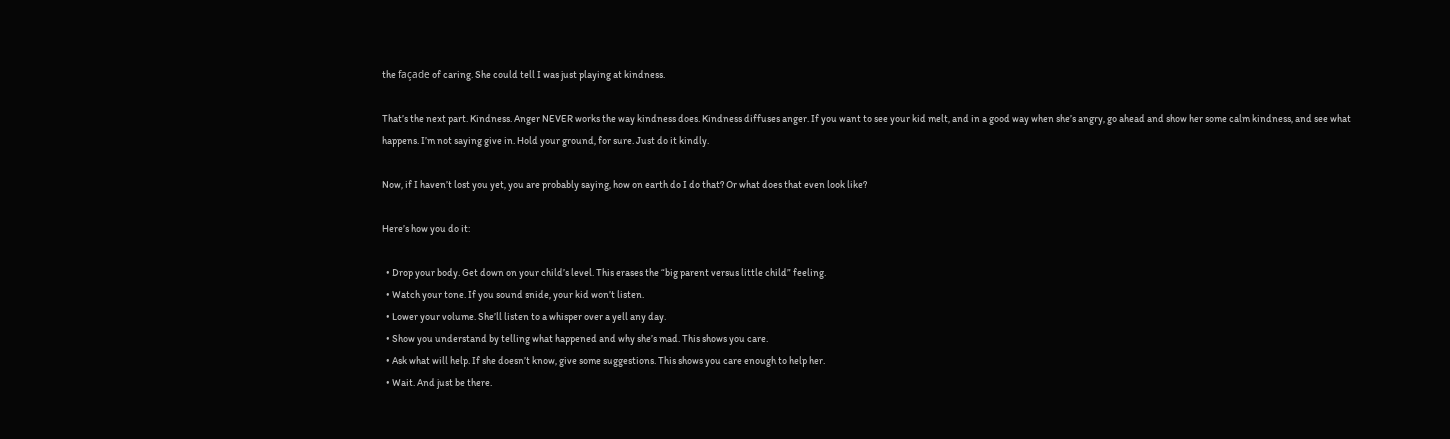the façade of caring. She could tell I was just playing at kindness.

That’s the next part. Kindness. Anger NEVER works the way kindness does. Kindness diffuses anger. If you want to see your kid melt, and in a good way when she’s angry, go ahead and show her some calm kindness, and see what happens. I’m not saying give in. Hold your ground, for sure. Just do it kindly.

Now, if I haven’t lost you yet, you are probably saying, how on earth do I do that? Or what does that even look like?

Here’s how you do it:

  • Drop your body. Get down on your child’s level. This erases the “big parent versus little child” feeling.
  • Watch your tone. If you sound snide, your kid won’t listen.
  • Lower your volume. She’ll listen to a whisper over a yell any day.
  • Show you understand by telling what happened and why she’s mad. This shows you care.
  • Ask what will help. If she doesn’t know, give some suggestions. This shows you care enough to help her.
  • Wait. And just be there.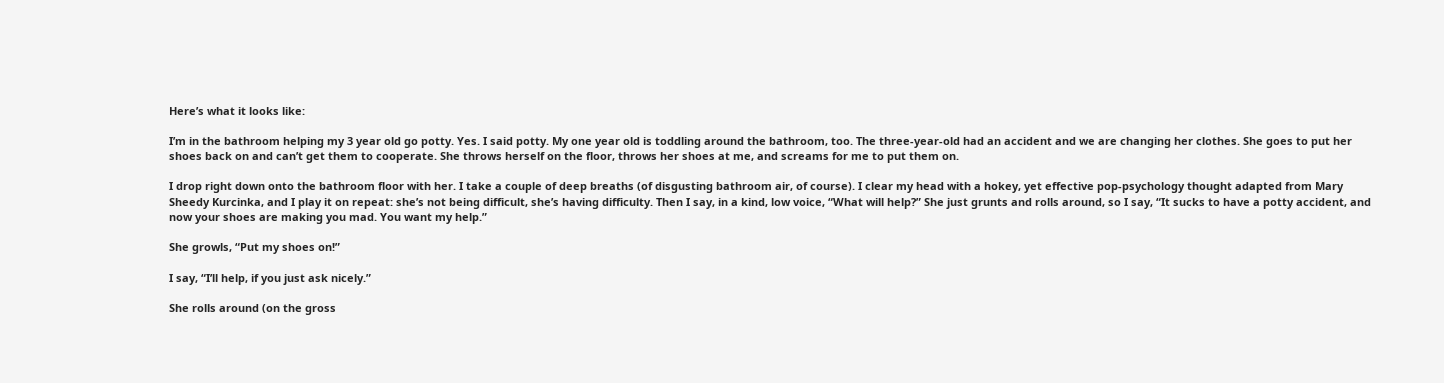Here’s what it looks like:

I’m in the bathroom helping my 3 year old go potty. Yes. I said potty. My one year old is toddling around the bathroom, too. The three-year-old had an accident and we are changing her clothes. She goes to put her shoes back on and can’t get them to cooperate. She throws herself on the floor, throws her shoes at me, and screams for me to put them on.

I drop right down onto the bathroom floor with her. I take a couple of deep breaths (of disgusting bathroom air, of course). I clear my head with a hokey, yet effective pop-psychology thought adapted from Mary Sheedy Kurcinka, and I play it on repeat: she’s not being difficult, she’s having difficulty. Then I say, in a kind, low voice, “What will help?” She just grunts and rolls around, so I say, “It sucks to have a potty accident, and now your shoes are making you mad. You want my help.”

She growls, “Put my shoes on!”

I say, “I’ll help, if you just ask nicely.”

She rolls around (on the gross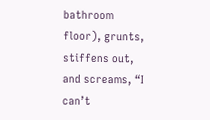bathroom floor), grunts, stiffens out, and screams, “I can’t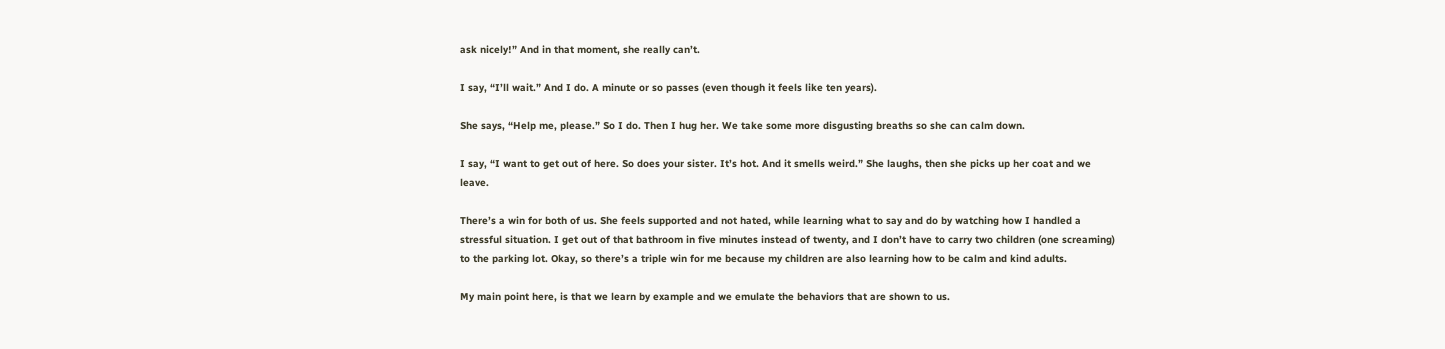ask nicely!” And in that moment, she really can’t.

I say, “I’ll wait.” And I do. A minute or so passes (even though it feels like ten years).

She says, “Help me, please.” So I do. Then I hug her. We take some more disgusting breaths so she can calm down.

I say, “I want to get out of here. So does your sister. It’s hot. And it smells weird.” She laughs, then she picks up her coat and we leave.

There’s a win for both of us. She feels supported and not hated, while learning what to say and do by watching how I handled a stressful situation. I get out of that bathroom in five minutes instead of twenty, and I don’t have to carry two children (one screaming) to the parking lot. Okay, so there’s a triple win for me because my children are also learning how to be calm and kind adults.

My main point here, is that we learn by example and we emulate the behaviors that are shown to us.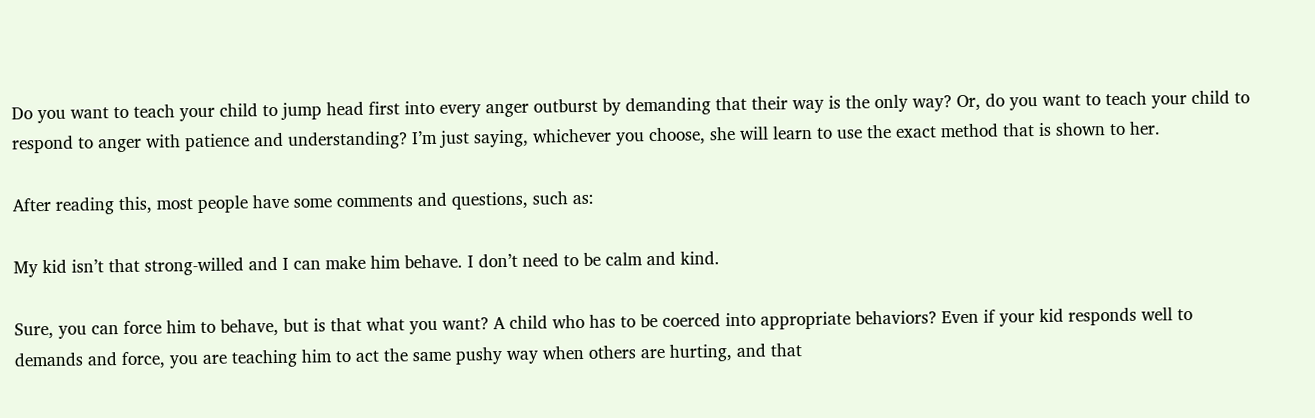Do you want to teach your child to jump head first into every anger outburst by demanding that their way is the only way? Or, do you want to teach your child to respond to anger with patience and understanding? I’m just saying, whichever you choose, she will learn to use the exact method that is shown to her.

After reading this, most people have some comments and questions, such as:

My kid isn’t that strong-willed and I can make him behave. I don’t need to be calm and kind.

Sure, you can force him to behave, but is that what you want? A child who has to be coerced into appropriate behaviors? Even if your kid responds well to demands and force, you are teaching him to act the same pushy way when others are hurting, and that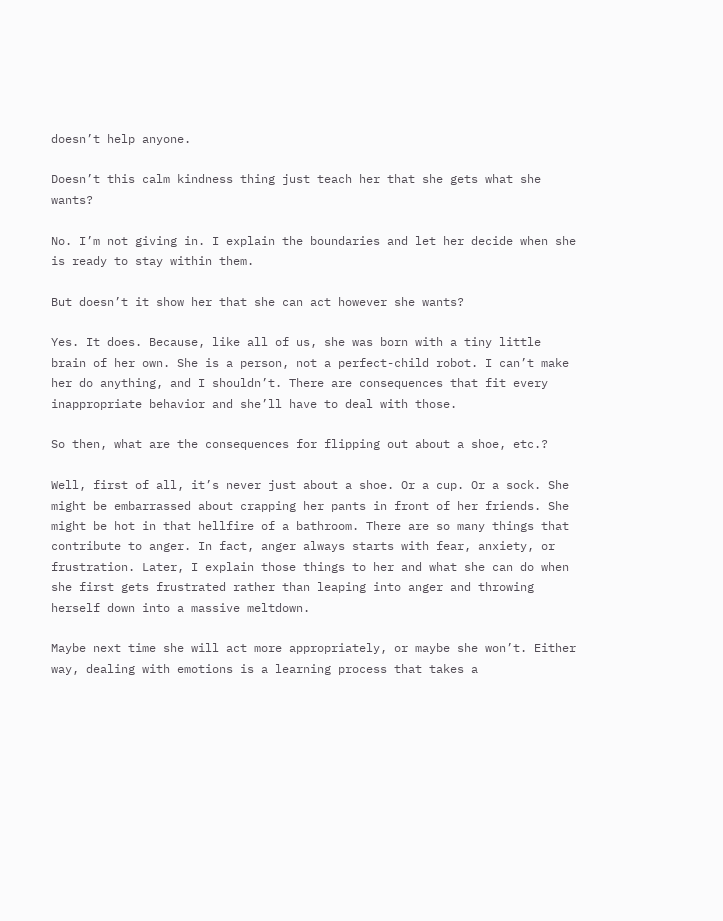doesn’t help anyone.

Doesn’t this calm kindness thing just teach her that she gets what she wants?

No. I’m not giving in. I explain the boundaries and let her decide when she is ready to stay within them.

But doesn’t it show her that she can act however she wants?

Yes. It does. Because, like all of us, she was born with a tiny little brain of her own. She is a person, not a perfect-child robot. I can’t make her do anything, and I shouldn’t. There are consequences that fit every inappropriate behavior and she’ll have to deal with those.

So then, what are the consequences for flipping out about a shoe, etc.?

Well, first of all, it’s never just about a shoe. Or a cup. Or a sock. She might be embarrassed about crapping her pants in front of her friends. She might be hot in that hellfire of a bathroom. There are so many things that contribute to anger. In fact, anger always starts with fear, anxiety, or frustration. Later, I explain those things to her and what she can do when she first gets frustrated rather than leaping into anger and throwing herself down into a massive meltdown.

Maybe next time she will act more appropriately, or maybe she won’t. Either way, dealing with emotions is a learning process that takes a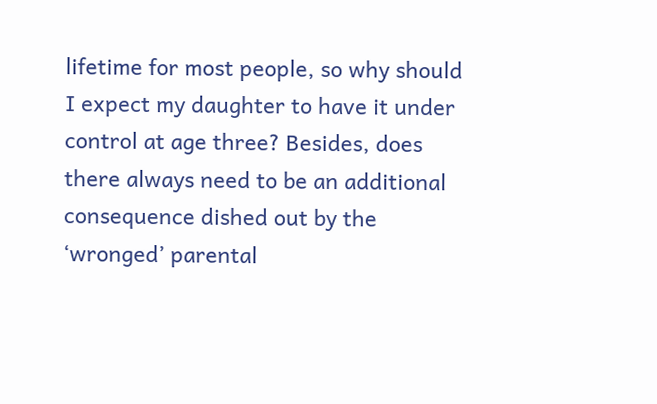lifetime for most people, so why should I expect my daughter to have it under control at age three? Besides, does there always need to be an additional consequence dished out by the ‘wronged’ parental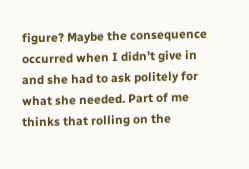figure? Maybe the consequence occurred when I didn’t give in and she had to ask politely for what she needed. Part of me thinks that rolling on the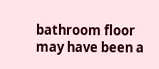bathroom floor may have been a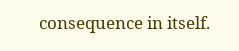consequence in itself.